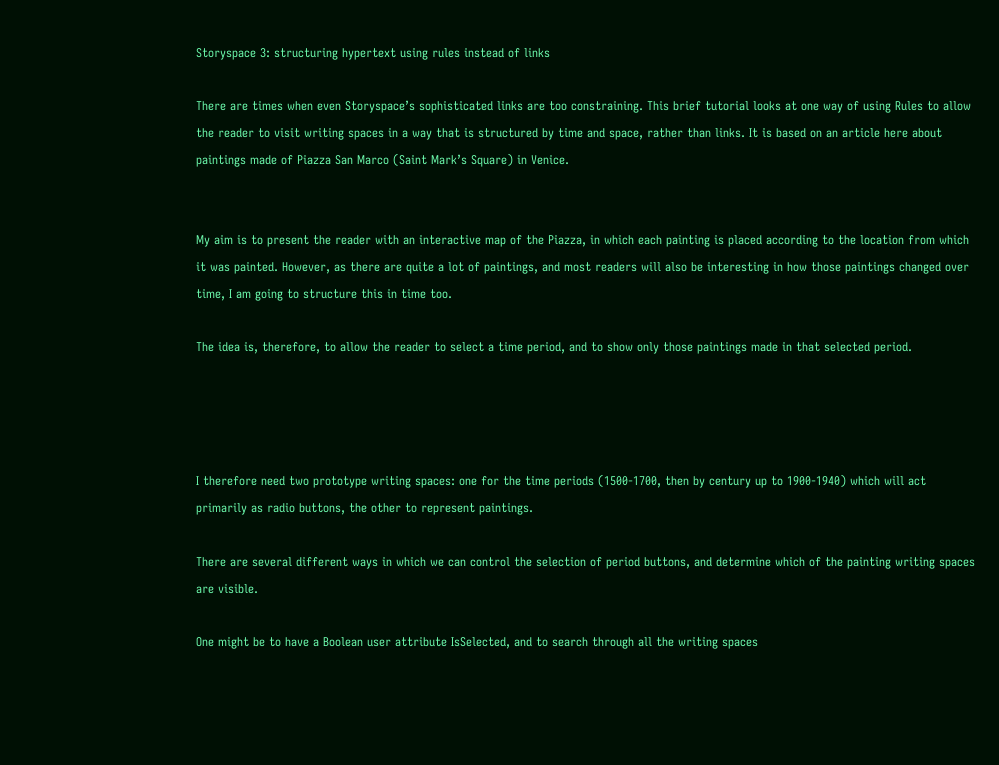Storyspace 3: structuring hypertext using rules instead of links

There are times when even Storyspace’s sophisticated links are too constraining. This brief tutorial looks at one way of using Rules to allow the reader to visit writing spaces in a way that is structured by time and space, rather than links. It is based on an article here about paintings made of Piazza San Marco (Saint Mark’s Square) in Venice.


My aim is to present the reader with an interactive map of the Piazza, in which each painting is placed according to the location from which it was painted. However, as there are quite a lot of paintings, and most readers will also be interesting in how those paintings changed over time, I am going to structure this in time too.

The idea is, therefore, to allow the reader to select a time period, and to show only those paintings made in that selected period.




I therefore need two prototype writing spaces: one for the time periods (1500-1700, then by century up to 1900-1940) which will act primarily as radio buttons, the other to represent paintings.

There are several different ways in which we can control the selection of period buttons, and determine which of the painting writing spaces are visible.

One might be to have a Boolean user attribute IsSelected, and to search through all the writing spaces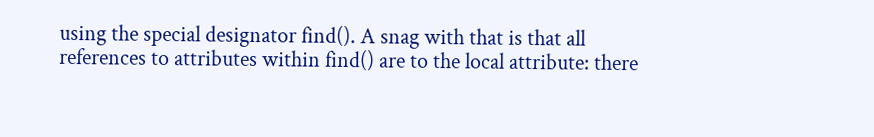using the special designator find(). A snag with that is that all references to attributes within find() are to the local attribute: there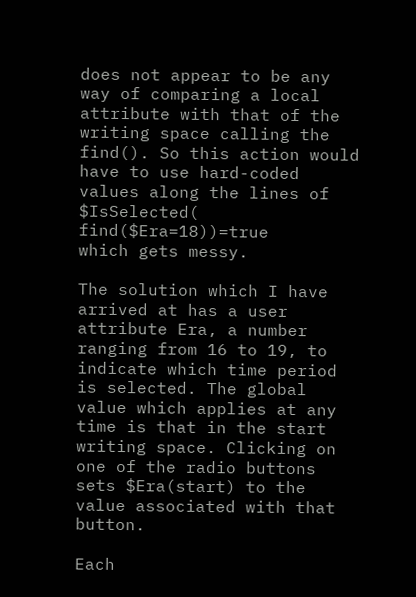does not appear to be any way of comparing a local attribute with that of the writing space calling the find(). So this action would have to use hard-coded values along the lines of
$IsSelected( find($Era=18))=true
which gets messy.

The solution which I have arrived at has a user attribute Era, a number ranging from 16 to 19, to indicate which time period is selected. The global value which applies at any time is that in the start writing space. Clicking on one of the radio buttons sets $Era(start) to the value associated with that button.

Each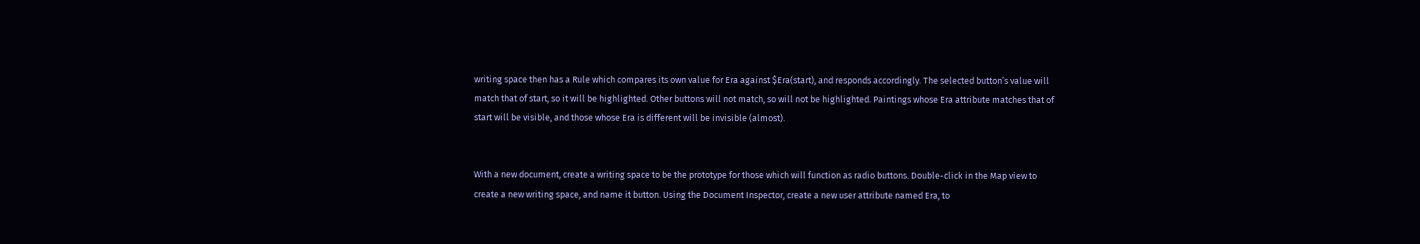writing space then has a Rule which compares its own value for Era against $Era(start), and responds accordingly. The selected button’s value will match that of start, so it will be highlighted. Other buttons will not match, so will not be highlighted. Paintings whose Era attribute matches that of start will be visible, and those whose Era is different will be invisible (almost).


With a new document, create a writing space to be the prototype for those which will function as radio buttons. Double-click in the Map view to create a new writing space, and name it button. Using the Document Inspector, create a new user attribute named Era, to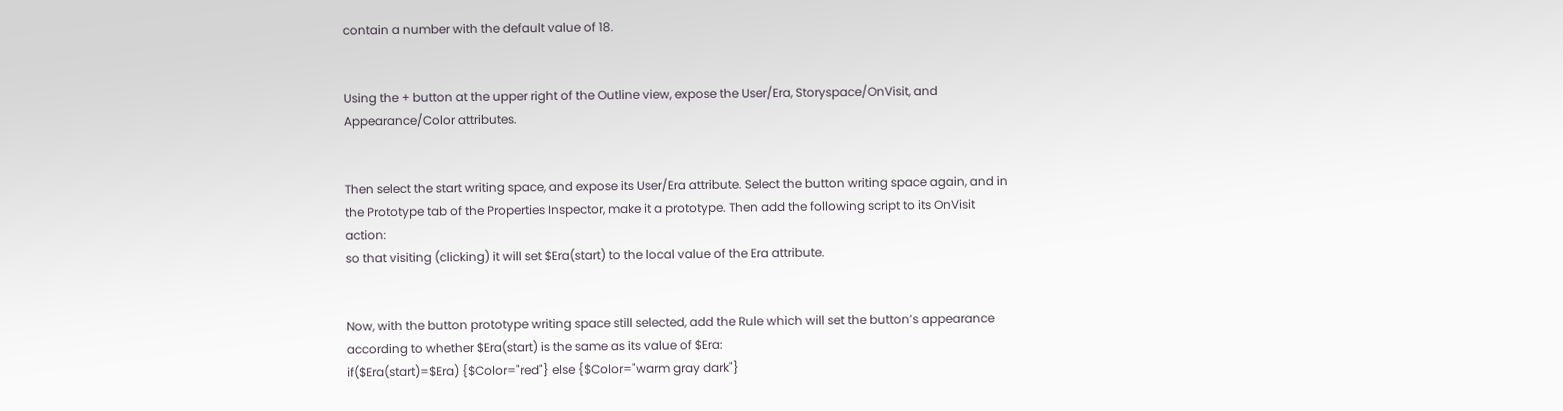contain a number with the default value of 18.


Using the + button at the upper right of the Outline view, expose the User/Era, Storyspace/OnVisit, and Appearance/Color attributes.


Then select the start writing space, and expose its User/Era attribute. Select the button writing space again, and in the Prototype tab of the Properties Inspector, make it a prototype. Then add the following script to its OnVisit action:
so that visiting (clicking) it will set $Era(start) to the local value of the Era attribute.


Now, with the button prototype writing space still selected, add the Rule which will set the button’s appearance according to whether $Era(start) is the same as its value of $Era:
if($Era(start)=$Era) {$Color="red"} else {$Color="warm gray dark"}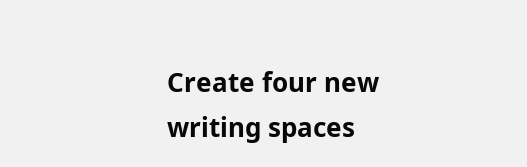Create four new writing spaces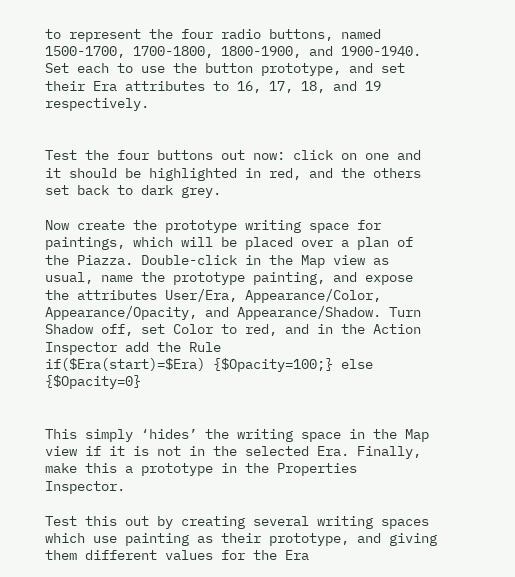to represent the four radio buttons, named 1500-1700, 1700-1800, 1800-1900, and 1900-1940. Set each to use the button prototype, and set their Era attributes to 16, 17, 18, and 19 respectively.


Test the four buttons out now: click on one and it should be highlighted in red, and the others set back to dark grey.

Now create the prototype writing space for paintings, which will be placed over a plan of the Piazza. Double-click in the Map view as usual, name the prototype painting, and expose the attributes User/Era, Appearance/Color, Appearance/Opacity, and Appearance/Shadow. Turn Shadow off, set Color to red, and in the Action Inspector add the Rule
if($Era(start)=$Era) {$Opacity=100;} else {$Opacity=0}


This simply ‘hides’ the writing space in the Map view if it is not in the selected Era. Finally, make this a prototype in the Properties Inspector.

Test this out by creating several writing spaces which use painting as their prototype, and giving them different values for the Era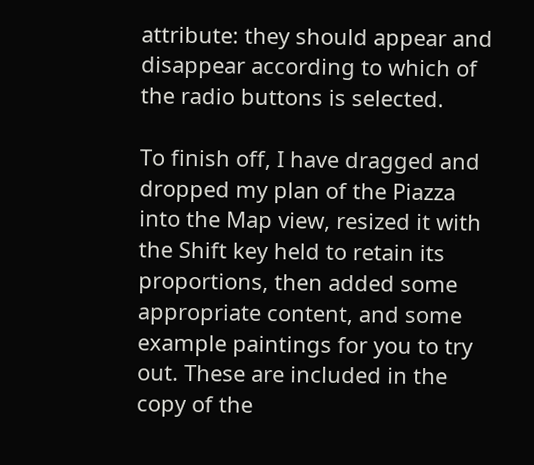attribute: they should appear and disappear according to which of the radio buttons is selected.

To finish off, I have dragged and dropped my plan of the Piazza into the Map view, resized it with the Shift key held to retain its proportions, then added some appropriate content, and some example paintings for you to try out. These are included in the copy of the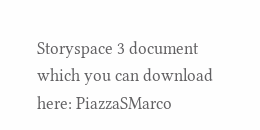Storyspace 3 document which you can download here: PiazzaSMarco